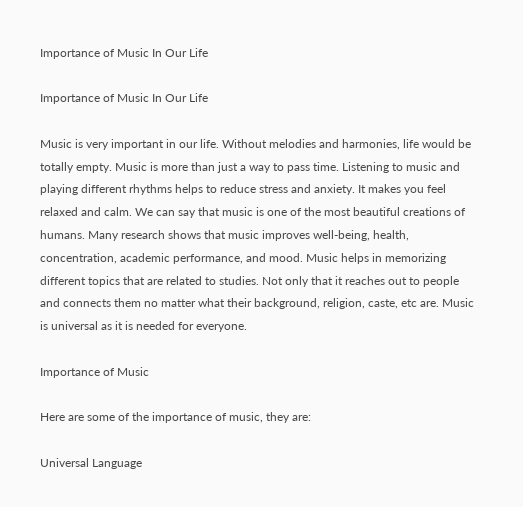Importance of Music In Our Life

Importance of Music In Our Life

Music is very important in our life. Without melodies and harmonies, life would be totally empty. Music is more than just a way to pass time. Listening to music and playing different rhythms helps to reduce stress and anxiety. It makes you feel relaxed and calm. We can say that music is one of the most beautiful creations of humans. Many research shows that music improves well-being, health, concentration, academic performance, and mood. Music helps in memorizing different topics that are related to studies. Not only that it reaches out to people and connects them no matter what their background, religion, caste, etc are. Music is universal as it is needed for everyone.

Importance of Music

Here are some of the importance of music, they are:

Universal Language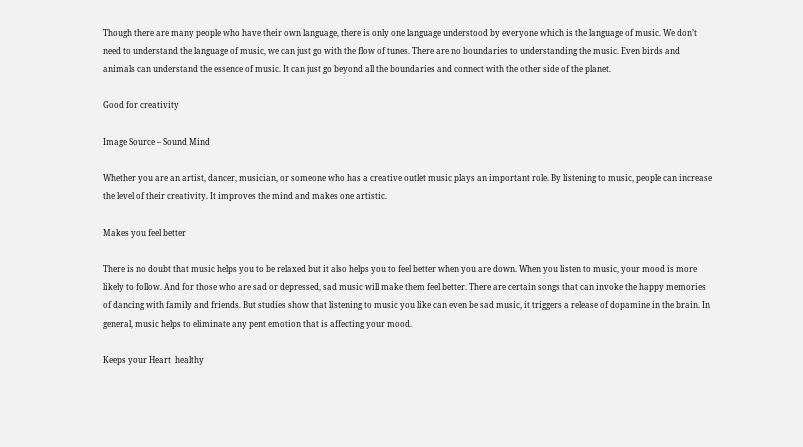Though there are many people who have their own language, there is only one language understood by everyone which is the language of music. We don’t need to understand the language of music, we can just go with the flow of tunes. There are no boundaries to understanding the music. Even birds and animals can understand the essence of music. It can just go beyond all the boundaries and connect with the other side of the planet.

Good for creativity

Image Source – Sound Mind

Whether you are an artist, dancer, musician, or someone who has a creative outlet music plays an important role. By listening to music, people can increase the level of their creativity. It improves the mind and makes one artistic.

Makes you feel better

There is no doubt that music helps you to be relaxed but it also helps you to feel better when you are down. When you listen to music, your mood is more likely to follow. And for those who are sad or depressed, sad music will make them feel better. There are certain songs that can invoke the happy memories of dancing with family and friends. But studies show that listening to music you like can even be sad music, it triggers a release of dopamine in the brain. In general, music helps to eliminate any pent emotion that is affecting your mood.

Keeps your Heart  healthy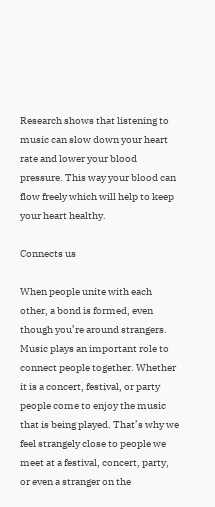Research shows that listening to music can slow down your heart rate and lower your blood pressure. This way your blood can flow freely which will help to keep your heart healthy.

Connects us

When people unite with each other, a bond is formed, even though you’re around strangers. Music plays an important role to connect people together. Whether it is a concert, festival, or party people come to enjoy the music that is being played. That’s why we feel strangely close to people we meet at a festival, concert, party, or even a stranger on the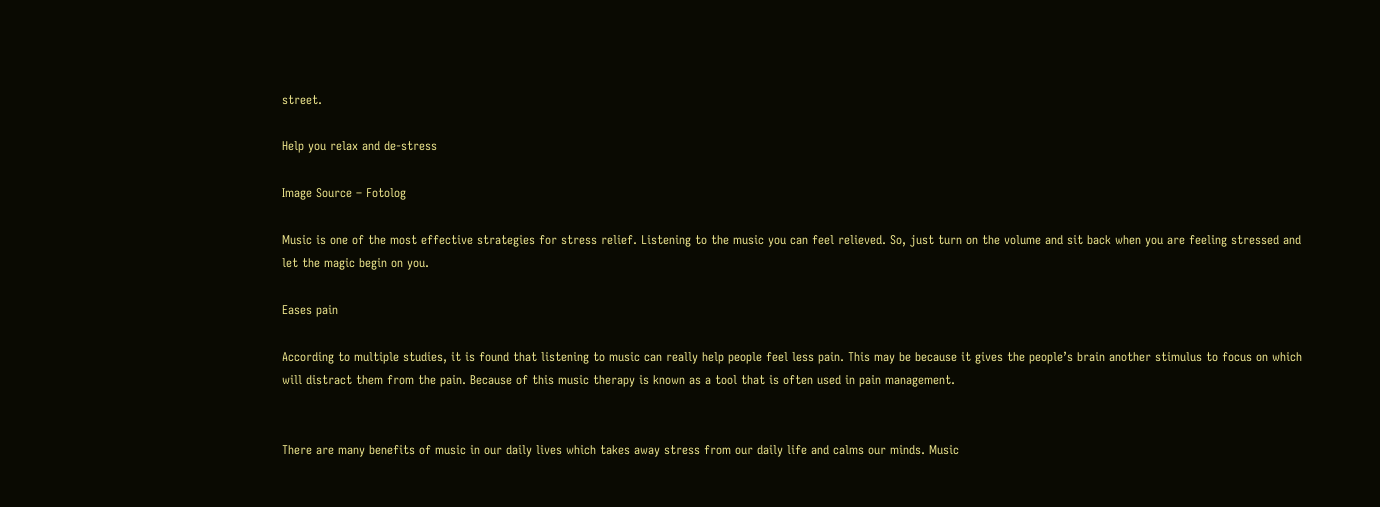street.

Help you relax and de-stress

Image Source – Fotolog

Music is one of the most effective strategies for stress relief. Listening to the music you can feel relieved. So, just turn on the volume and sit back when you are feeling stressed and let the magic begin on you.

Eases pain

According to multiple studies, it is found that listening to music can really help people feel less pain. This may be because it gives the people’s brain another stimulus to focus on which will distract them from the pain. Because of this music therapy is known as a tool that is often used in pain management.


There are many benefits of music in our daily lives which takes away stress from our daily life and calms our minds. Music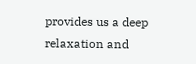provides us a deep relaxation and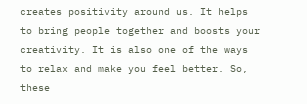creates positivity around us. It helps to bring people together and boosts your creativity. It is also one of the ways to relax and make you feel better. So, these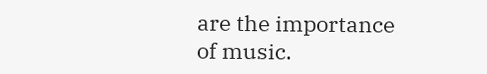are the importance of music.